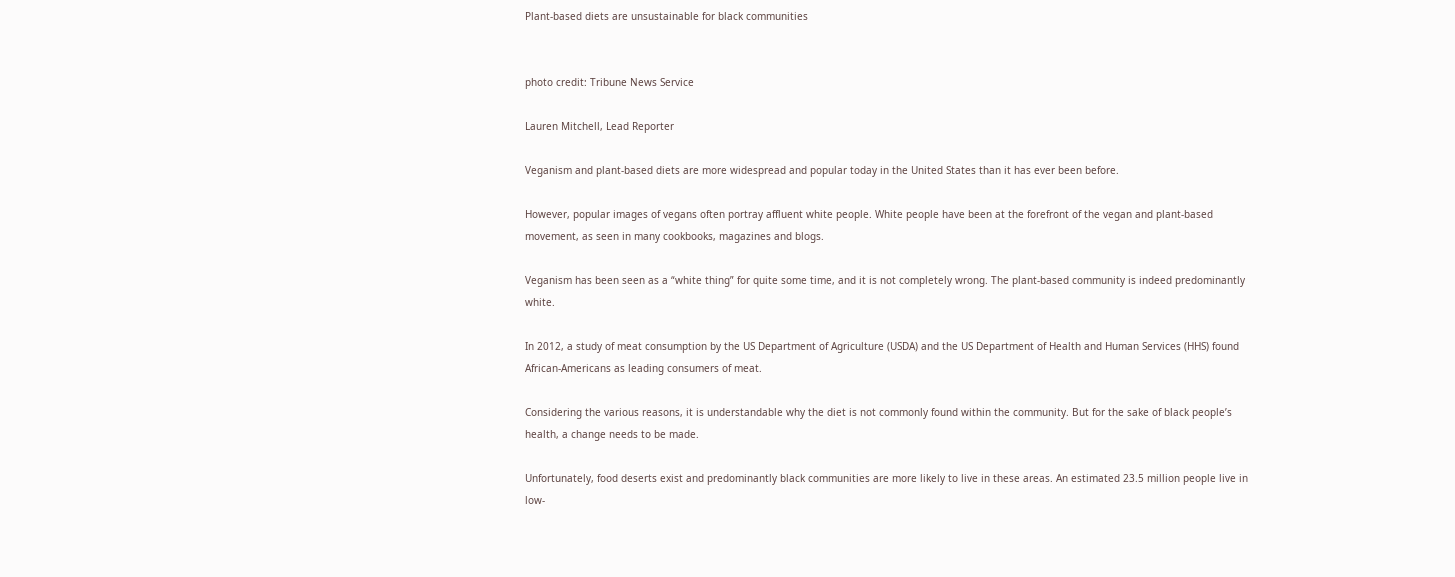Plant-based diets are unsustainable for black communities


photo credit: Tribune News Service

Lauren Mitchell, Lead Reporter

Veganism and plant-based diets are more widespread and popular today in the United States than it has ever been before.

However, popular images of vegans often portray affluent white people. White people have been at the forefront of the vegan and plant-based movement, as seen in many cookbooks, magazines and blogs.

Veganism has been seen as a “white thing” for quite some time, and it is not completely wrong. The plant-based community is indeed predominantly white.

In 2012, a study of meat consumption by the US Department of Agriculture (USDA) and the US Department of Health and Human Services (HHS) found African-Americans as leading consumers of meat.

Considering the various reasons, it is understandable why the diet is not commonly found within the community. But for the sake of black people’s health, a change needs to be made.

Unfortunately, food deserts exist and predominantly black communities are more likely to live in these areas. An estimated 23.5 million people live in low-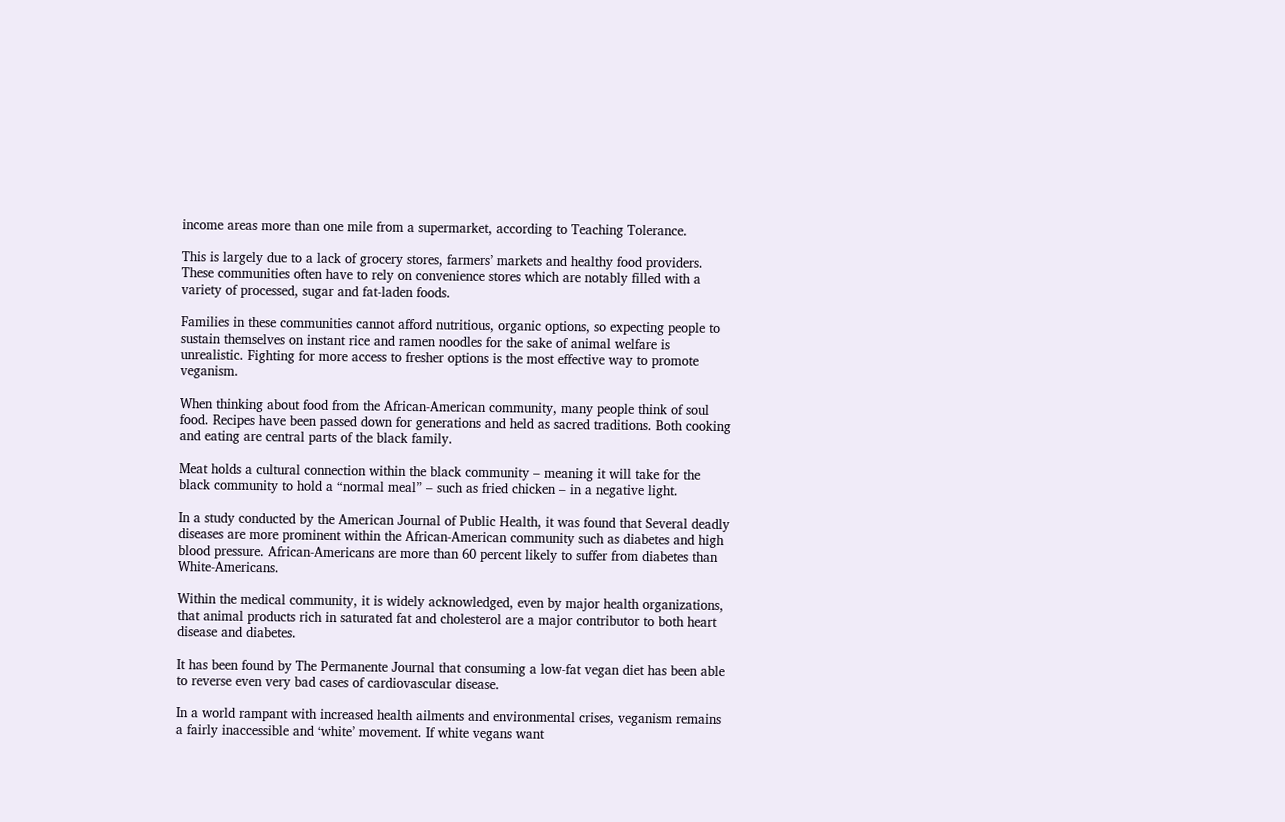income areas more than one mile from a supermarket, according to Teaching Tolerance.

This is largely due to a lack of grocery stores, farmers’ markets and healthy food providers. These communities often have to rely on convenience stores which are notably filled with a variety of processed, sugar and fat-laden foods.

Families in these communities cannot afford nutritious, organic options, so expecting people to sustain themselves on instant rice and ramen noodles for the sake of animal welfare is unrealistic. Fighting for more access to fresher options is the most effective way to promote veganism.

When thinking about food from the African-American community, many people think of soul food. Recipes have been passed down for generations and held as sacred traditions. Both cooking and eating are central parts of the black family.

Meat holds a cultural connection within the black community – meaning it will take for the black community to hold a “normal meal” – such as fried chicken – in a negative light.

In a study conducted by the American Journal of Public Health, it was found that Several deadly diseases are more prominent within the African-American community such as diabetes and high blood pressure. African-Americans are more than 60 percent likely to suffer from diabetes than White-Americans.

Within the medical community, it is widely acknowledged, even by major health organizations, that animal products rich in saturated fat and cholesterol are a major contributor to both heart disease and diabetes.

It has been found by The Permanente Journal that consuming a low-fat vegan diet has been able to reverse even very bad cases of cardiovascular disease.

In a world rampant with increased health ailments and environmental crises, veganism remains a fairly inaccessible and ‘white’ movement. If white vegans want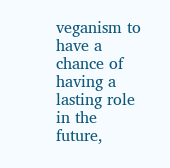veganism to have a chance of having a lasting role in the future,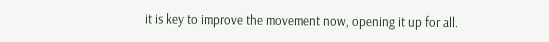it is key to improve the movement now, opening it up for all.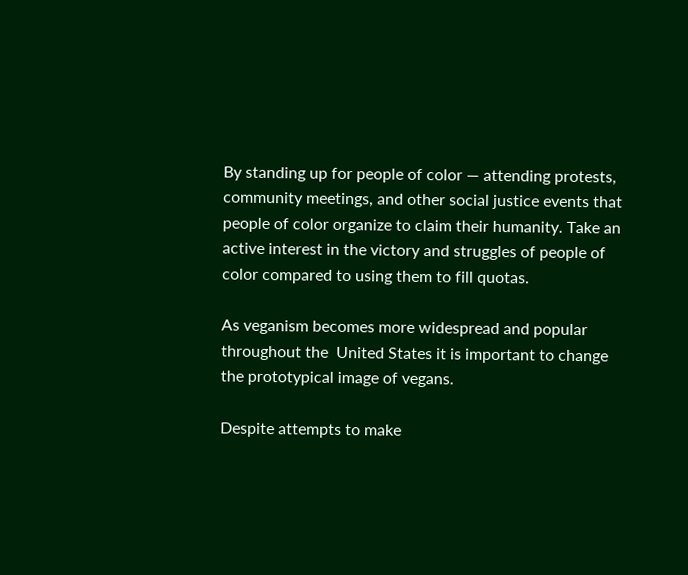By standing up for people of color — attending protests, community meetings, and other social justice events that people of color organize to claim their humanity. Take an active interest in the victory and struggles of people of color compared to using them to fill quotas.

As veganism becomes more widespread and popular throughout the  United States it is important to change the prototypical image of vegans.

Despite attempts to make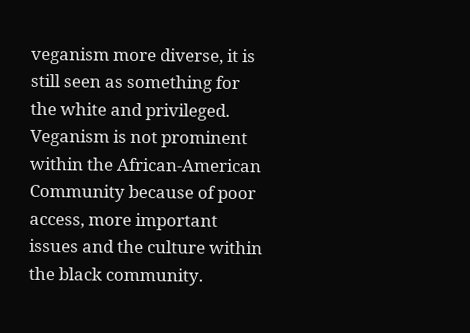veganism more diverse, it is still seen as something for the white and privileged. Veganism is not prominent within the African-American Community because of poor access, more important issues and the culture within the black community.